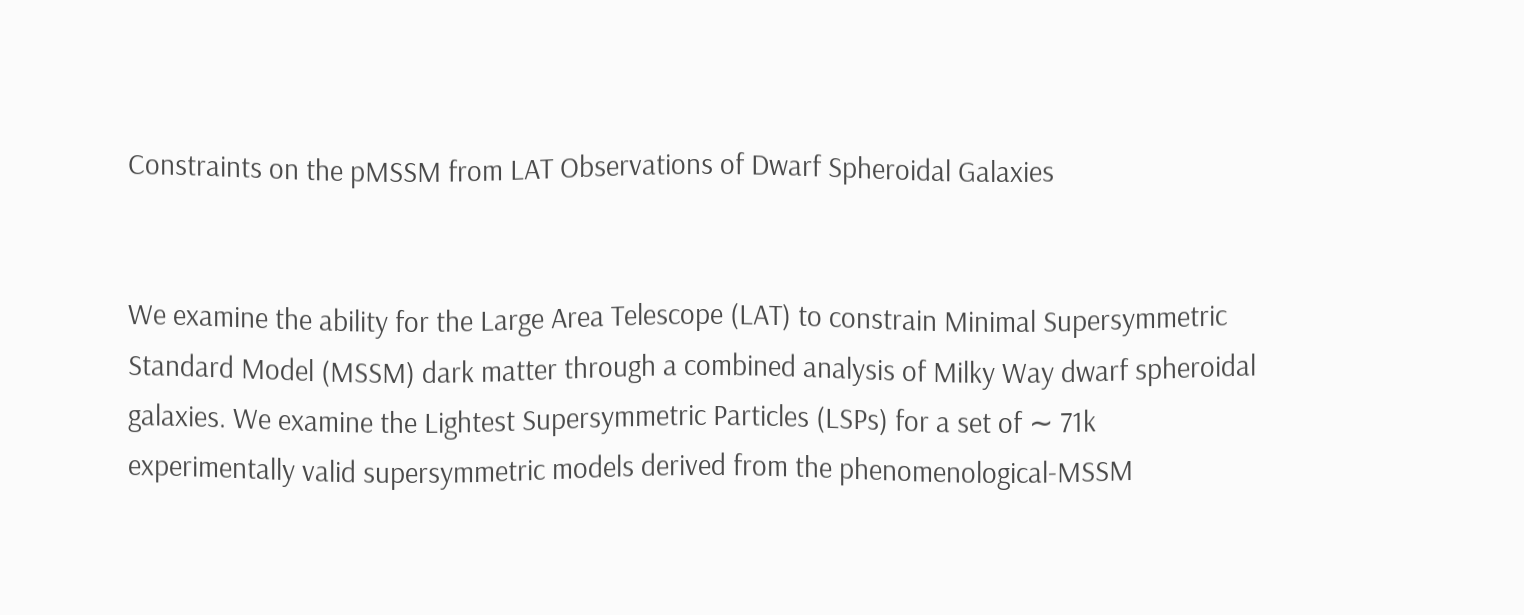Constraints on the pMSSM from LAT Observations of Dwarf Spheroidal Galaxies


We examine the ability for the Large Area Telescope (LAT) to constrain Minimal Supersymmetric Standard Model (MSSM) dark matter through a combined analysis of Milky Way dwarf spheroidal galaxies. We examine the Lightest Supersymmetric Particles (LSPs) for a set of ∼ 71k experimentally valid supersymmetric models derived from the phenomenological-MSSM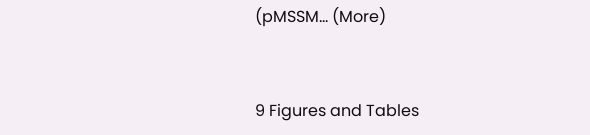(pMSSM… (More)


9 Figures and Tables